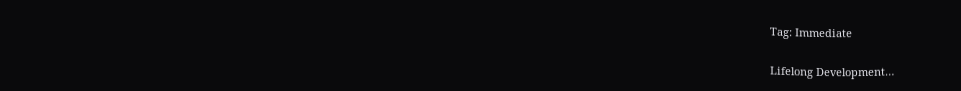Tag: Immediate

Lifelong Development…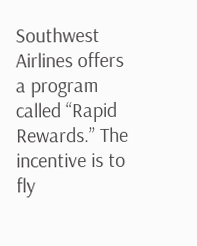Southwest Airlines offers a program called “Rapid Rewards.” The incentive is to fly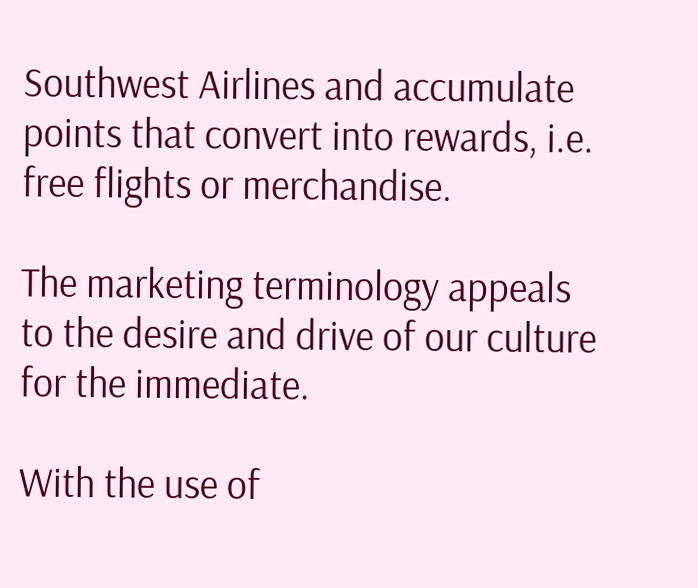Southwest Airlines and accumulate points that convert into rewards, i.e. free flights or merchandise.

The marketing terminology appeals to the desire and drive of our culture for the immediate.

With the use of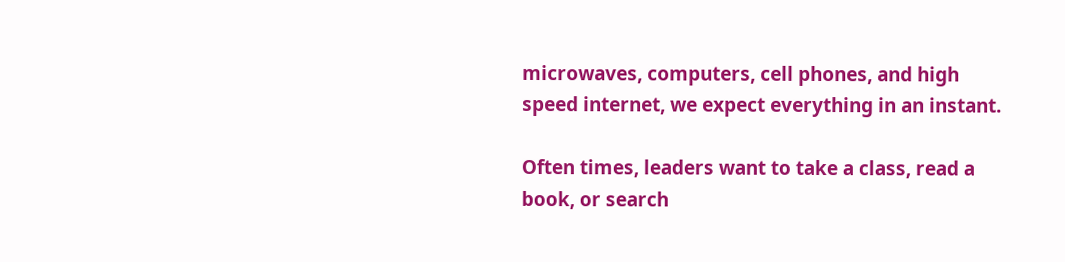microwaves, computers, cell phones, and high speed internet, we expect everything in an instant.

Often times, leaders want to take a class, read a book, or search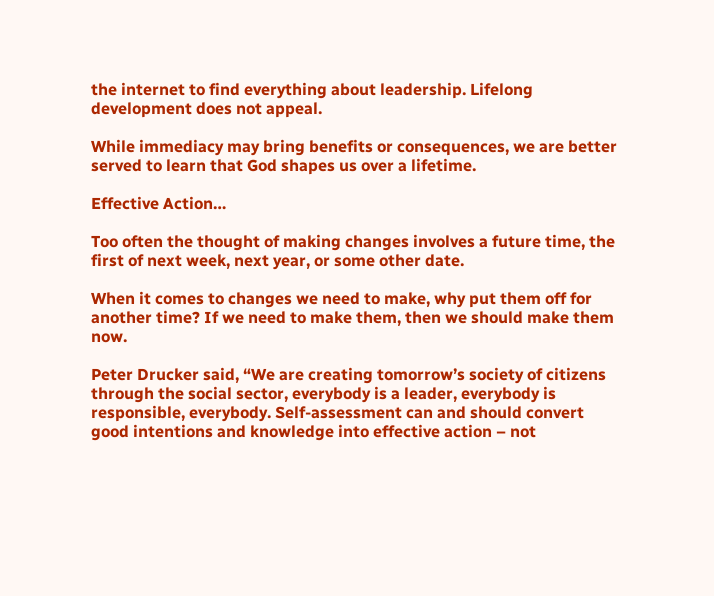the internet to find everything about leadership. Lifelong development does not appeal.

While immediacy may bring benefits or consequences, we are better served to learn that God shapes us over a lifetime.

Effective Action…

Too often the thought of making changes involves a future time, the first of next week, next year, or some other date.

When it comes to changes we need to make, why put them off for another time? If we need to make them, then we should make them now.

Peter Drucker said, “We are creating tomorrow’s society of citizens through the social sector, everybody is a leader, everybody is responsible, everybody. Self-assessment can and should convert good intentions and knowledge into effective action – not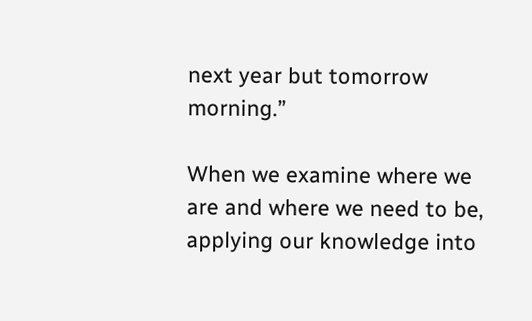next year but tomorrow morning.”

When we examine where we are and where we need to be, applying our knowledge into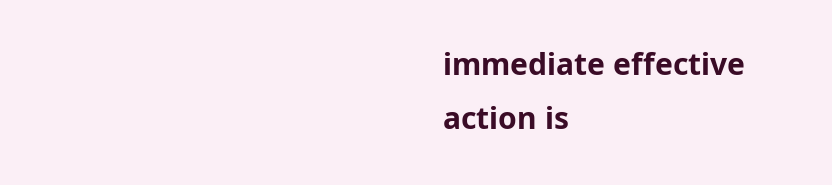immediate effective action is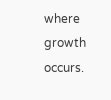where growth occurs.